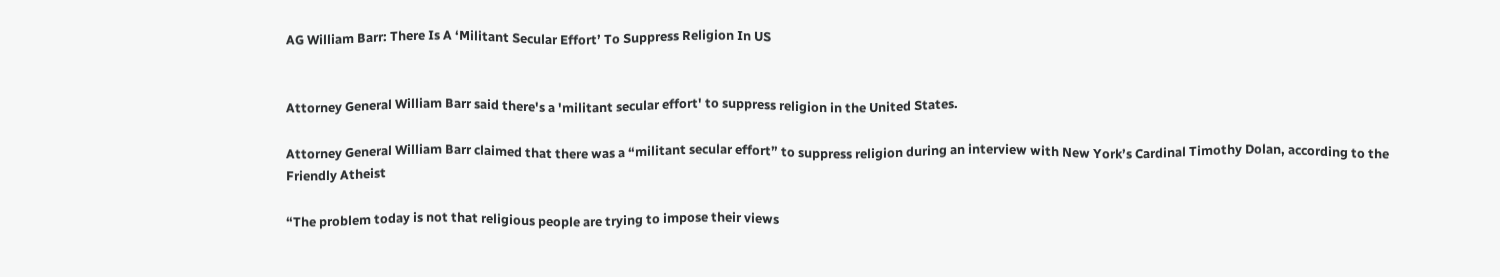AG William Barr: There Is A ‘Militant Secular Effort’ To Suppress Religion In US


Attorney General William Barr said there's a 'militant secular effort' to suppress religion in the United States.

Attorney General William Barr claimed that there was a “militant secular effort” to suppress religion during an interview with New York’s Cardinal Timothy Dolan, according to the Friendly Atheist

“The problem today is not that religious people are trying to impose their views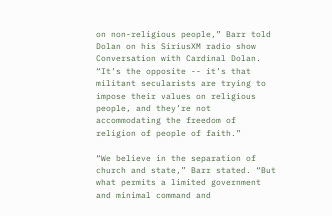on non-religious people,” Barr told Dolan on his SiriusXM radio show Conversation with Cardinal Dolan. “It’s the opposite -- it’s that militant secularists are trying to impose their values on religious people, and they’re not accommodating the freedom of religion of people of faith.”

“We believe in the separation of church and state,” Barr stated. “But what permits a limited government and minimal command and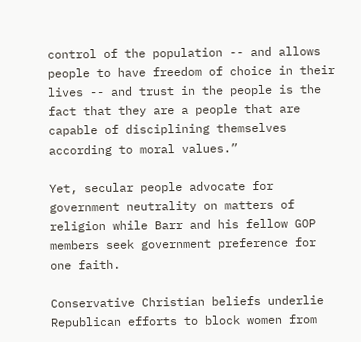control of the population -- and allows people to have freedom of choice in their lives -- and trust in the people is the fact that they are a people that are capable of disciplining themselves according to moral values.”

Yet, secular people advocate for government neutrality on matters of religion while Barr and his fellow GOP members seek government preference for one faith.

Conservative Christian beliefs underlie Republican efforts to block women from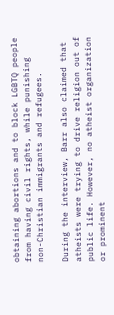obtaining abortions and to block LGBTQ people from having civil rights, while punishing non-Christian immigrants and refugees.

During the interview, Barr also claimed that atheists were trying to drive religion out of public life. However, no atheist organization or prominent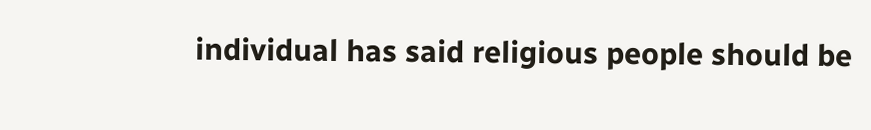individual has said religious people should be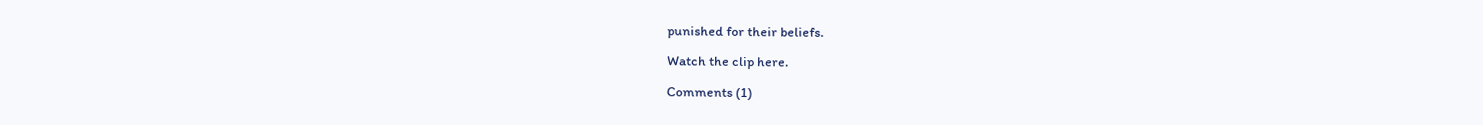punished for their beliefs.

Watch the clip here.

Comments (1)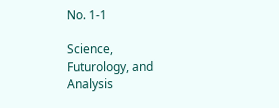No. 1-1

Science, Futurology, and Analysis